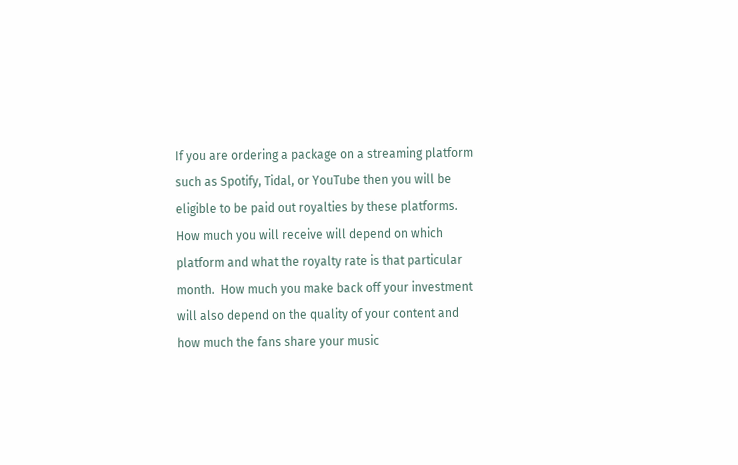If you are ordering a package on a streaming platform such as Spotify, Tidal, or YouTube then you will be eligible to be paid out royalties by these platforms. How much you will receive will depend on which platform and what the royalty rate is that particular month.  How much you make back off your investment will also depend on the quality of your content and how much the fans share your music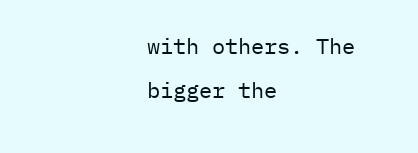with others. The bigger the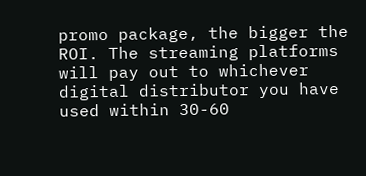promo package, the bigger the ROI. The streaming platforms will pay out to whichever digital distributor you have used within 30-60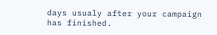days usualy after your campaign has finished.